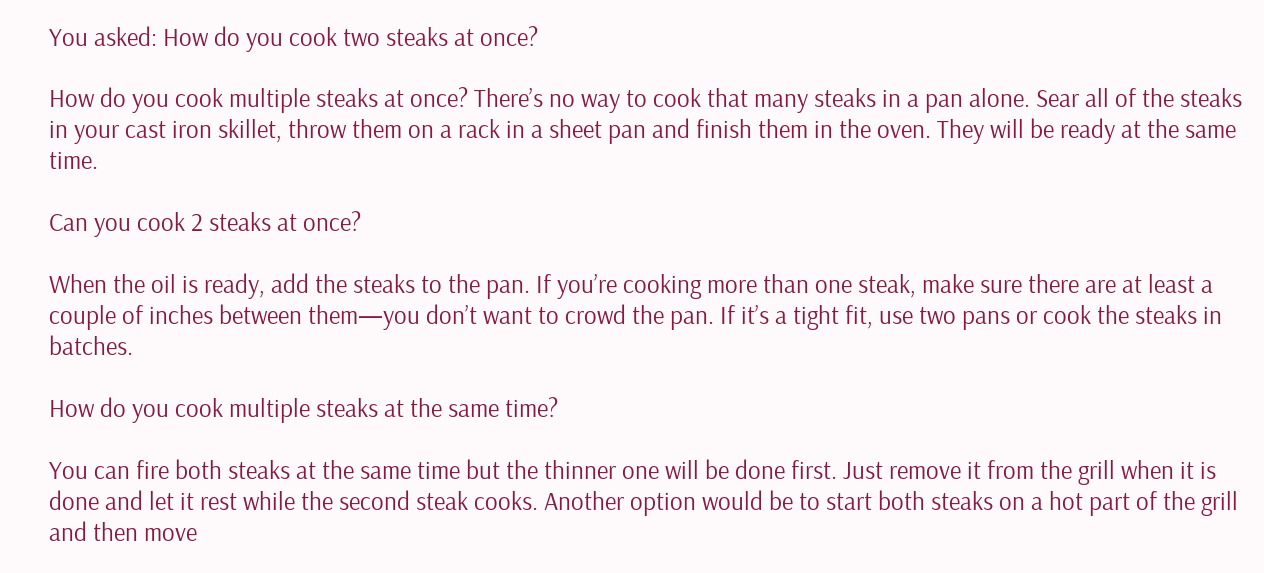You asked: How do you cook two steaks at once?

How do you cook multiple steaks at once? There’s no way to cook that many steaks in a pan alone. Sear all of the steaks in your cast iron skillet, throw them on a rack in a sheet pan and finish them in the oven. They will be ready at the same time.

Can you cook 2 steaks at once?

When the oil is ready, add the steaks to the pan. If you’re cooking more than one steak, make sure there are at least a couple of inches between them—you don’t want to crowd the pan. If it’s a tight fit, use two pans or cook the steaks in batches.

How do you cook multiple steaks at the same time?

You can fire both steaks at the same time but the thinner one will be done first. Just remove it from the grill when it is done and let it rest while the second steak cooks. Another option would be to start both steaks on a hot part of the grill and then move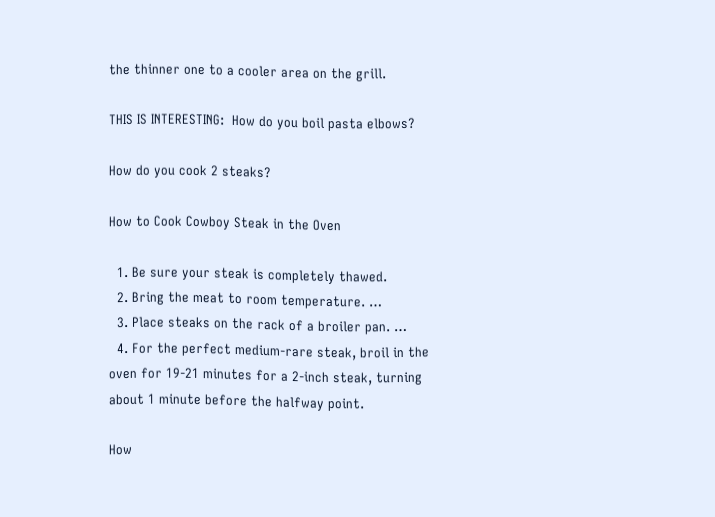the thinner one to a cooler area on the grill.

THIS IS INTERESTING:  How do you boil pasta elbows?

How do you cook 2 steaks?

How to Cook Cowboy Steak in the Oven

  1. Be sure your steak is completely thawed.
  2. Bring the meat to room temperature. …
  3. Place steaks on the rack of a broiler pan. …
  4. For the perfect medium-rare steak, broil in the oven for 19-21 minutes for a 2-inch steak, turning about 1 minute before the halfway point.

How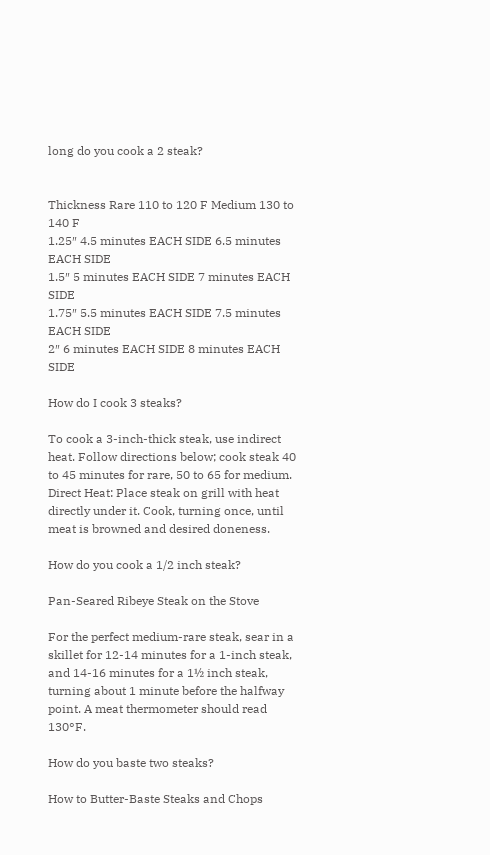long do you cook a 2 steak?


Thickness Rare 110 to 120 F Medium 130 to 140 F
1.25″ 4.5 minutes EACH SIDE 6.5 minutes EACH SIDE
1.5″ 5 minutes EACH SIDE 7 minutes EACH SIDE
1.75″ 5.5 minutes EACH SIDE 7.5 minutes EACH SIDE
2″ 6 minutes EACH SIDE 8 minutes EACH SIDE

How do I cook 3 steaks?

To cook a 3-inch-thick steak, use indirect heat. Follow directions below; cook steak 40 to 45 minutes for rare, 50 to 65 for medium. Direct Heat: Place steak on grill with heat directly under it. Cook, turning once, until meat is browned and desired doneness.

How do you cook a 1/2 inch steak?

Pan-Seared Ribeye Steak on the Stove

For the perfect medium-rare steak, sear in a skillet for 12-14 minutes for a 1-inch steak, and 14-16 minutes for a 1½ inch steak, turning about 1 minute before the halfway point. A meat thermometer should read 130°F.

How do you baste two steaks?

How to Butter-Baste Steaks and Chops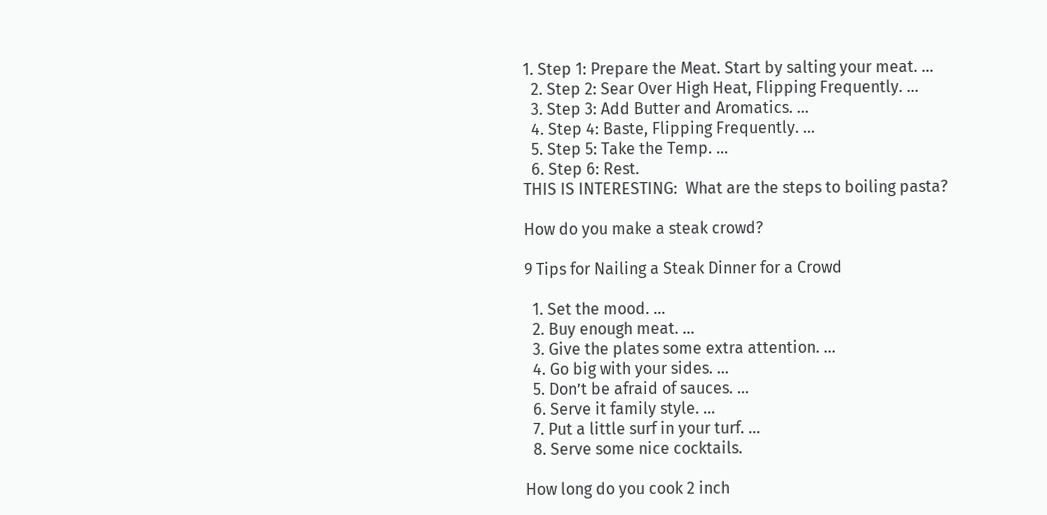1. Step 1: Prepare the Meat. Start by salting your meat. …
  2. Step 2: Sear Over High Heat, Flipping Frequently. …
  3. Step 3: Add Butter and Aromatics. …
  4. Step 4: Baste, Flipping Frequently. …
  5. Step 5: Take the Temp. …
  6. Step 6: Rest.
THIS IS INTERESTING:  What are the steps to boiling pasta?

How do you make a steak crowd?

9 Tips for Nailing a Steak Dinner for a Crowd

  1. Set the mood. …
  2. Buy enough meat. …
  3. Give the plates some extra attention. …
  4. Go big with your sides. …
  5. Don’t be afraid of sauces. …
  6. Serve it family style. …
  7. Put a little surf in your turf. …
  8. Serve some nice cocktails.

How long do you cook 2 inch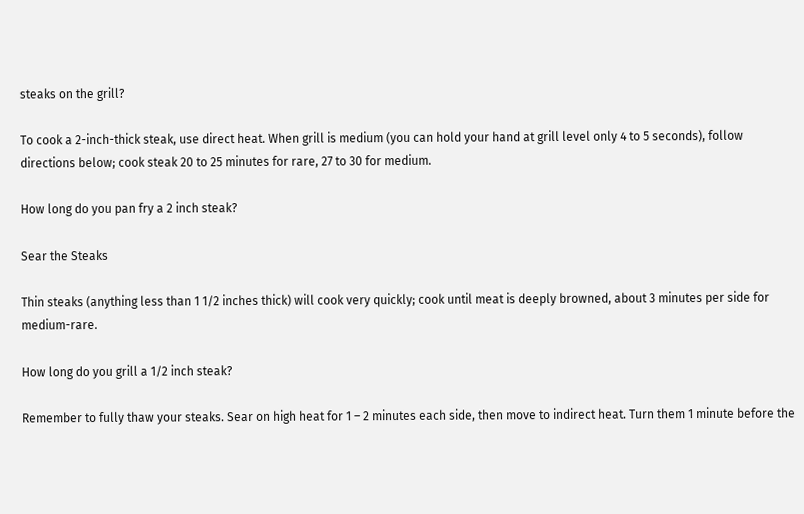steaks on the grill?

To cook a 2-inch-thick steak, use direct heat. When grill is medium (you can hold your hand at grill level only 4 to 5 seconds), follow directions below; cook steak 20 to 25 minutes for rare, 27 to 30 for medium.

How long do you pan fry a 2 inch steak?

Sear the Steaks

Thin steaks (anything less than 1 1/2 inches thick) will cook very quickly; cook until meat is deeply browned, about 3 minutes per side for medium-rare.

How long do you grill a 1/2 inch steak?

Remember to fully thaw your steaks. Sear on high heat for 1 – 2 minutes each side, then move to indirect heat. Turn them 1 minute before the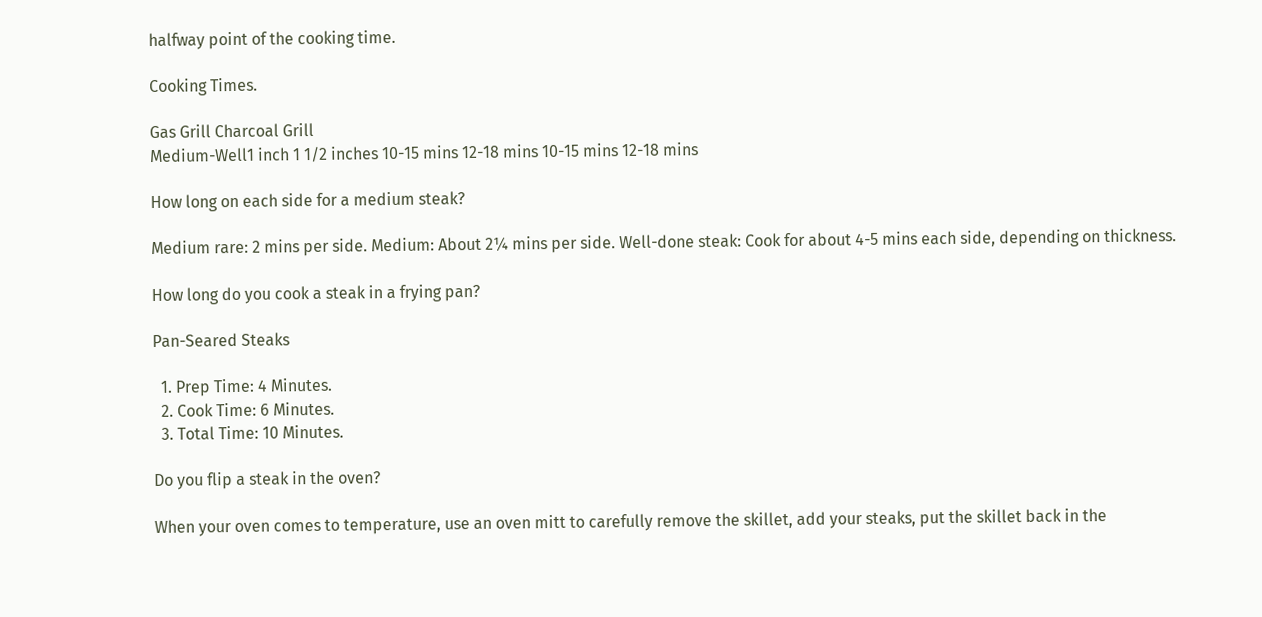halfway point of the cooking time.

Cooking Times.

Gas Grill Charcoal Grill
Medium-Well1 inch 1 1/2 inches 10-15 mins 12-18 mins 10-15 mins 12-18 mins

How long on each side for a medium steak?

Medium rare: 2 mins per side. Medium: About 2¼ mins per side. Well-done steak: Cook for about 4-5 mins each side, depending on thickness.

How long do you cook a steak in a frying pan?

Pan-Seared Steaks

  1. Prep Time: 4 Minutes.
  2. Cook Time: 6 Minutes.
  3. Total Time: 10 Minutes.

Do you flip a steak in the oven?

When your oven comes to temperature, use an oven mitt to carefully remove the skillet, add your steaks, put the skillet back in the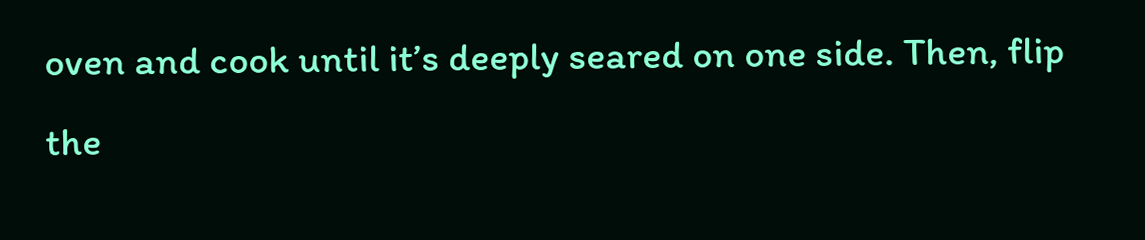oven and cook until it’s deeply seared on one side. Then, flip the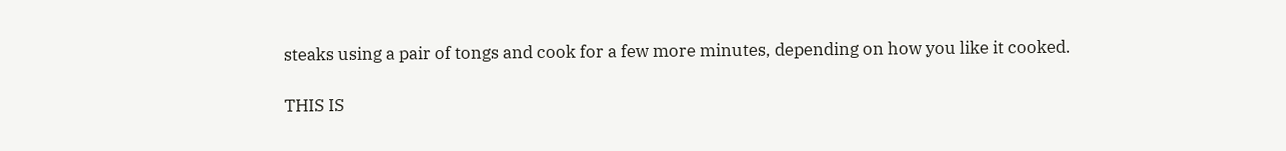steaks using a pair of tongs and cook for a few more minutes, depending on how you like it cooked.

THIS IS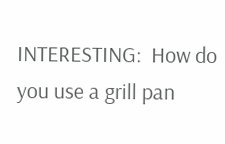INTERESTING:  How do you use a grill pan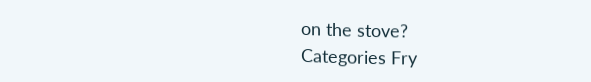on the stove?
Categories Fry